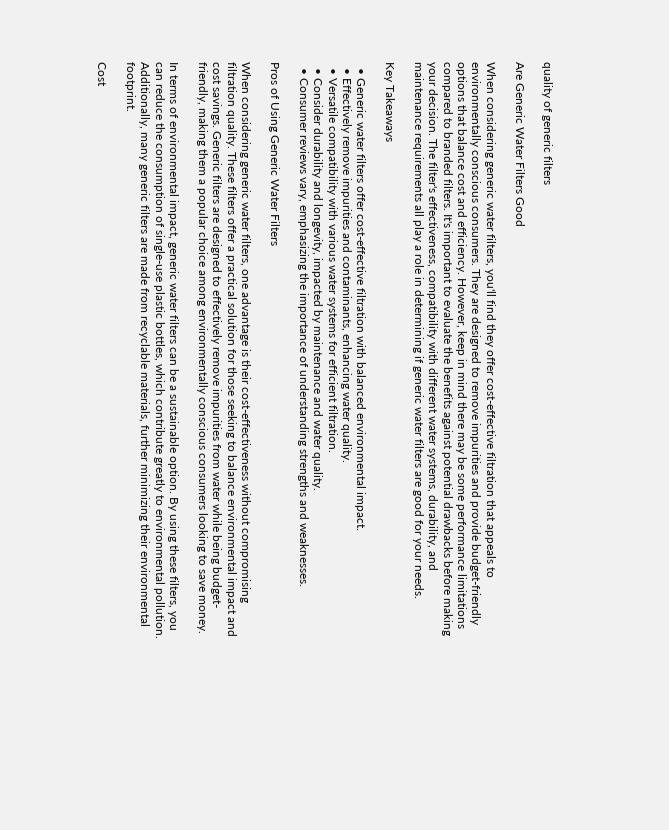quality of generic filters

Are Generic Water Filters Good

When considering generic water filters, you'll find they offer cost-effective filtration that appeals to environmentally conscious consumers. They are designed to remove impurities and provide budget-friendly options that balance cost and efficiency. However, keep in mind there may be some performance limitations compared to branded filters. It's important to evaluate the benefits against potential drawbacks before making your decision. The filter's effectiveness, compatibility with different water systems, durability, and maintenance requirements all play a role in determining if generic water filters are good for your needs.

Key Takeaways

  • Generic water filters offer cost-effective filtration with balanced environmental impact.
  • Effectively remove impurities and contaminants, enhancing water quality.
  • Versatile compatibility with various water systems for efficient filtration.
  • Consider durability and longevity, impacted by maintenance and water quality.
  • Consumer reviews vary, emphasizing the importance of understanding strengths and weaknesses.

Pros of Using Generic Water Filters

When considering generic water filters, one advantage is their cost-effectiveness without compromising filtration quality. These filters offer a practical solution for those seeking to balance environmental impact and cost savings. Generic filters are designed to effectively remove impurities from water while being budget-friendly, making them a popular choice among environmentally conscious consumers looking to save money.

In terms of environmental impact, generic water filters can be a sustainable option. By using these filters, you can reduce the consumption of single-use plastic bottles, which contribute greatly to environmental pollution. Additionally, many generic filters are made from recyclable materials, further minimizing their environmental footprint.

Cost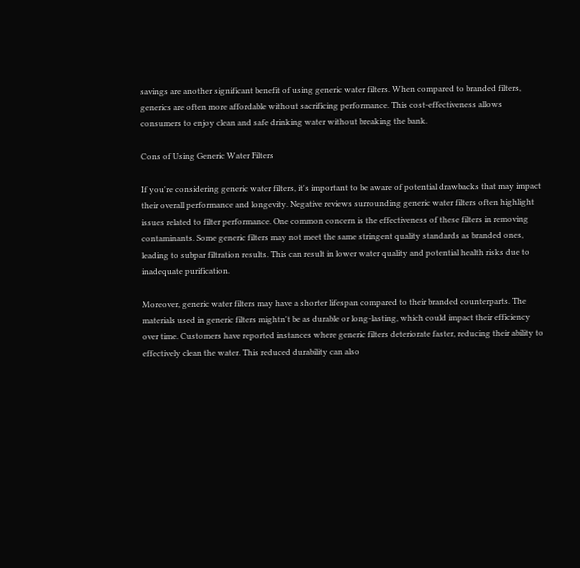savings are another significant benefit of using generic water filters. When compared to branded filters, generics are often more affordable without sacrificing performance. This cost-effectiveness allows consumers to enjoy clean and safe drinking water without breaking the bank.

Cons of Using Generic Water Filters

If you're considering generic water filters, it's important to be aware of potential drawbacks that may impact their overall performance and longevity. Negative reviews surrounding generic water filters often highlight issues related to filter performance. One common concern is the effectiveness of these filters in removing contaminants. Some generic filters may not meet the same stringent quality standards as branded ones, leading to subpar filtration results. This can result in lower water quality and potential health risks due to inadequate purification.

Moreover, generic water filters may have a shorter lifespan compared to their branded counterparts. The materials used in generic filters mightn't be as durable or long-lasting, which could impact their efficiency over time. Customers have reported instances where generic filters deteriorate faster, reducing their ability to effectively clean the water. This reduced durability can also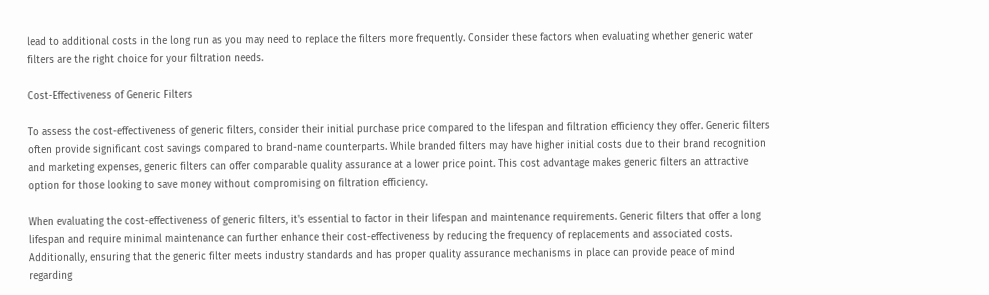lead to additional costs in the long run as you may need to replace the filters more frequently. Consider these factors when evaluating whether generic water filters are the right choice for your filtration needs.

Cost-Effectiveness of Generic Filters

To assess the cost-effectiveness of generic filters, consider their initial purchase price compared to the lifespan and filtration efficiency they offer. Generic filters often provide significant cost savings compared to brand-name counterparts. While branded filters may have higher initial costs due to their brand recognition and marketing expenses, generic filters can offer comparable quality assurance at a lower price point. This cost advantage makes generic filters an attractive option for those looking to save money without compromising on filtration efficiency.

When evaluating the cost-effectiveness of generic filters, it's essential to factor in their lifespan and maintenance requirements. Generic filters that offer a long lifespan and require minimal maintenance can further enhance their cost-effectiveness by reducing the frequency of replacements and associated costs. Additionally, ensuring that the generic filter meets industry standards and has proper quality assurance mechanisms in place can provide peace of mind regarding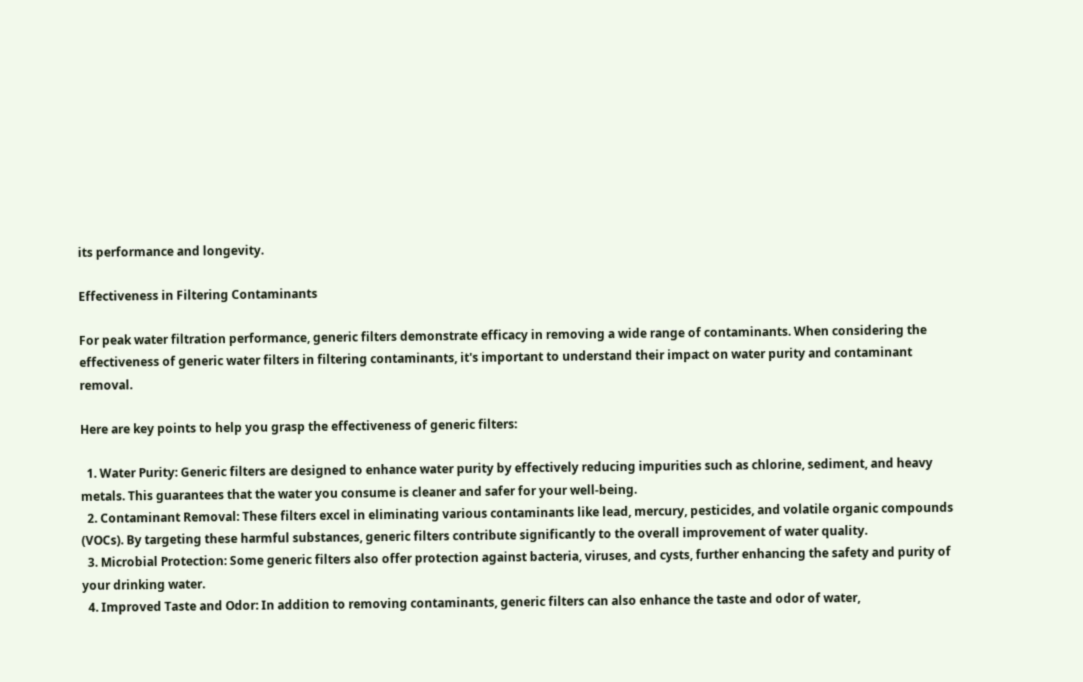its performance and longevity.

Effectiveness in Filtering Contaminants

For peak water filtration performance, generic filters demonstrate efficacy in removing a wide range of contaminants. When considering the effectiveness of generic water filters in filtering contaminants, it's important to understand their impact on water purity and contaminant removal.

Here are key points to help you grasp the effectiveness of generic filters:

  1. Water Purity: Generic filters are designed to enhance water purity by effectively reducing impurities such as chlorine, sediment, and heavy metals. This guarantees that the water you consume is cleaner and safer for your well-being.
  2. Contaminant Removal: These filters excel in eliminating various contaminants like lead, mercury, pesticides, and volatile organic compounds (VOCs). By targeting these harmful substances, generic filters contribute significantly to the overall improvement of water quality.
  3. Microbial Protection: Some generic filters also offer protection against bacteria, viruses, and cysts, further enhancing the safety and purity of your drinking water.
  4. Improved Taste and Odor: In addition to removing contaminants, generic filters can also enhance the taste and odor of water,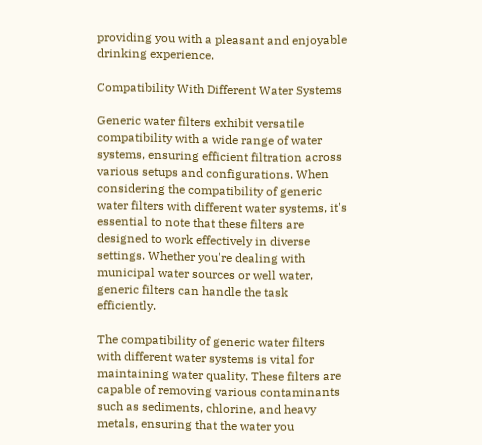providing you with a pleasant and enjoyable drinking experience.

Compatibility With Different Water Systems

Generic water filters exhibit versatile compatibility with a wide range of water systems, ensuring efficient filtration across various setups and configurations. When considering the compatibility of generic water filters with different water systems, it's essential to note that these filters are designed to work effectively in diverse settings. Whether you're dealing with municipal water sources or well water, generic filters can handle the task efficiently.

The compatibility of generic water filters with different water systems is vital for maintaining water quality. These filters are capable of removing various contaminants such as sediments, chlorine, and heavy metals, ensuring that the water you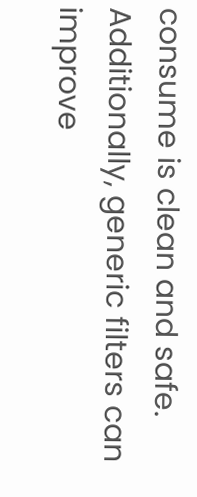consume is clean and safe. Additionally, generic filters can improve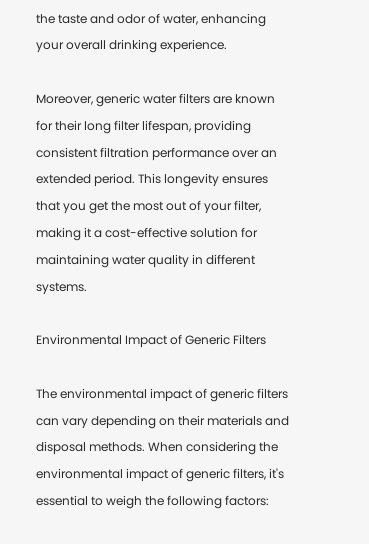the taste and odor of water, enhancing your overall drinking experience.

Moreover, generic water filters are known for their long filter lifespan, providing consistent filtration performance over an extended period. This longevity ensures that you get the most out of your filter, making it a cost-effective solution for maintaining water quality in different systems.

Environmental Impact of Generic Filters

The environmental impact of generic filters can vary depending on their materials and disposal methods. When considering the environmental impact of generic filters, it's essential to weigh the following factors: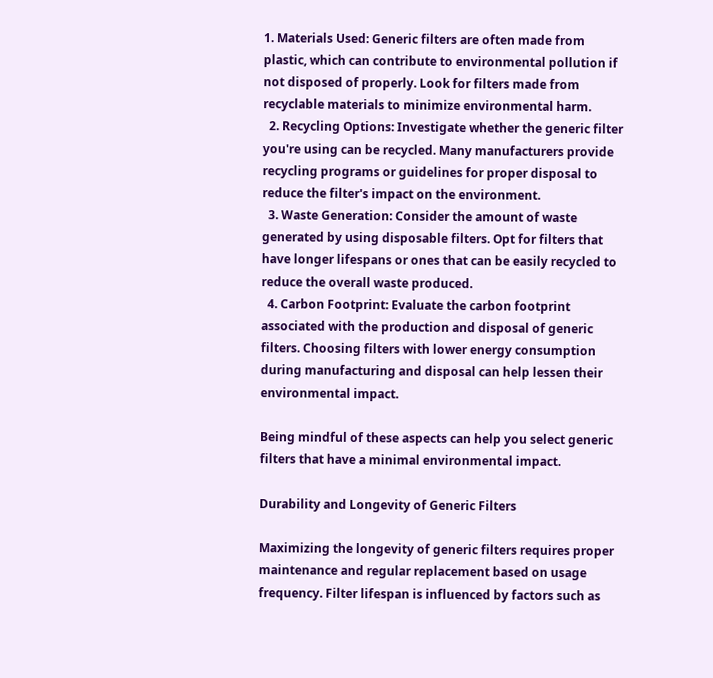1. Materials Used: Generic filters are often made from plastic, which can contribute to environmental pollution if not disposed of properly. Look for filters made from recyclable materials to minimize environmental harm.
  2. Recycling Options: Investigate whether the generic filter you're using can be recycled. Many manufacturers provide recycling programs or guidelines for proper disposal to reduce the filter's impact on the environment.
  3. Waste Generation: Consider the amount of waste generated by using disposable filters. Opt for filters that have longer lifespans or ones that can be easily recycled to reduce the overall waste produced.
  4. Carbon Footprint: Evaluate the carbon footprint associated with the production and disposal of generic filters. Choosing filters with lower energy consumption during manufacturing and disposal can help lessen their environmental impact.

Being mindful of these aspects can help you select generic filters that have a minimal environmental impact.

Durability and Longevity of Generic Filters

Maximizing the longevity of generic filters requires proper maintenance and regular replacement based on usage frequency. Filter lifespan is influenced by factors such as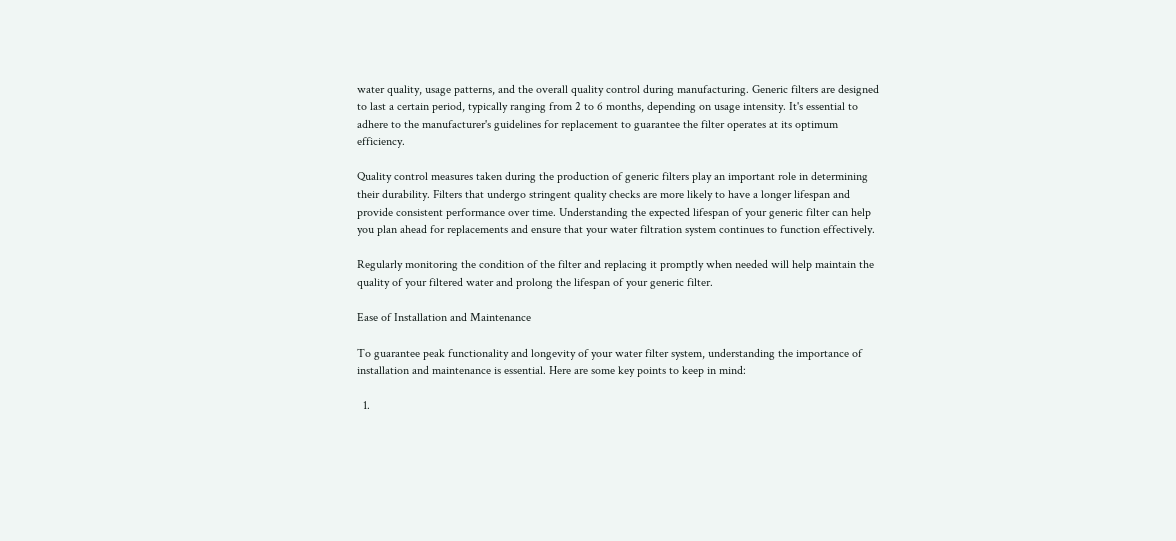water quality, usage patterns, and the overall quality control during manufacturing. Generic filters are designed to last a certain period, typically ranging from 2 to 6 months, depending on usage intensity. It's essential to adhere to the manufacturer's guidelines for replacement to guarantee the filter operates at its optimum efficiency.

Quality control measures taken during the production of generic filters play an important role in determining their durability. Filters that undergo stringent quality checks are more likely to have a longer lifespan and provide consistent performance over time. Understanding the expected lifespan of your generic filter can help you plan ahead for replacements and ensure that your water filtration system continues to function effectively.

Regularly monitoring the condition of the filter and replacing it promptly when needed will help maintain the quality of your filtered water and prolong the lifespan of your generic filter.

Ease of Installation and Maintenance

To guarantee peak functionality and longevity of your water filter system, understanding the importance of installation and maintenance is essential. Here are some key points to keep in mind:

  1.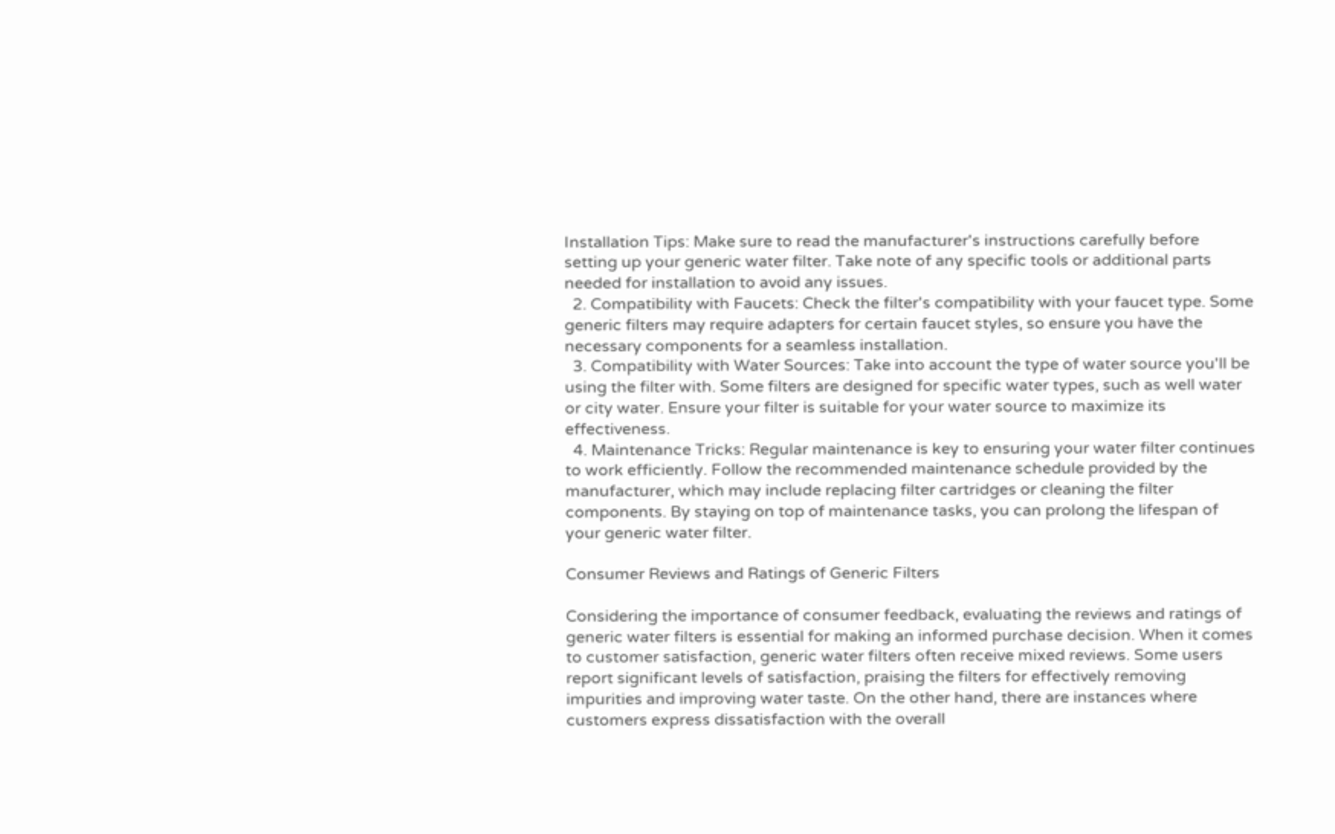Installation Tips: Make sure to read the manufacturer's instructions carefully before setting up your generic water filter. Take note of any specific tools or additional parts needed for installation to avoid any issues.
  2. Compatibility with Faucets: Check the filter's compatibility with your faucet type. Some generic filters may require adapters for certain faucet styles, so ensure you have the necessary components for a seamless installation.
  3. Compatibility with Water Sources: Take into account the type of water source you'll be using the filter with. Some filters are designed for specific water types, such as well water or city water. Ensure your filter is suitable for your water source to maximize its effectiveness.
  4. Maintenance Tricks: Regular maintenance is key to ensuring your water filter continues to work efficiently. Follow the recommended maintenance schedule provided by the manufacturer, which may include replacing filter cartridges or cleaning the filter components. By staying on top of maintenance tasks, you can prolong the lifespan of your generic water filter.

Consumer Reviews and Ratings of Generic Filters

Considering the importance of consumer feedback, evaluating the reviews and ratings of generic water filters is essential for making an informed purchase decision. When it comes to customer satisfaction, generic water filters often receive mixed reviews. Some users report significant levels of satisfaction, praising the filters for effectively removing impurities and improving water taste. On the other hand, there are instances where customers express dissatisfaction with the overall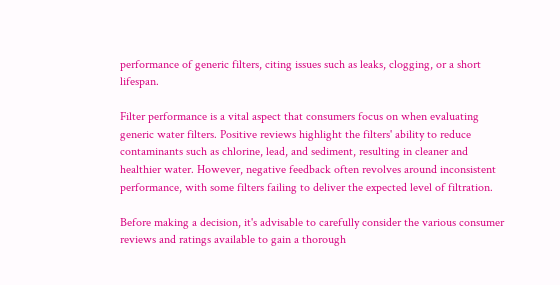performance of generic filters, citing issues such as leaks, clogging, or a short lifespan.

Filter performance is a vital aspect that consumers focus on when evaluating generic water filters. Positive reviews highlight the filters' ability to reduce contaminants such as chlorine, lead, and sediment, resulting in cleaner and healthier water. However, negative feedback often revolves around inconsistent performance, with some filters failing to deliver the expected level of filtration.

Before making a decision, it's advisable to carefully consider the various consumer reviews and ratings available to gain a thorough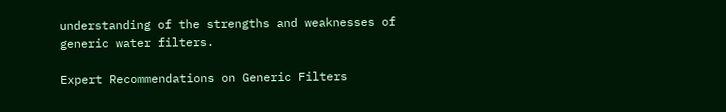understanding of the strengths and weaknesses of generic water filters.

Expert Recommendations on Generic Filters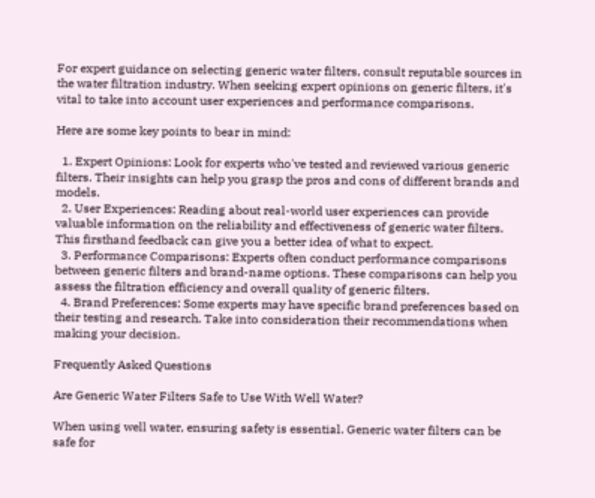For expert guidance on selecting generic water filters, consult reputable sources in the water filtration industry. When seeking expert opinions on generic filters, it's vital to take into account user experiences and performance comparisons.

Here are some key points to bear in mind:

  1. Expert Opinions: Look for experts who've tested and reviewed various generic filters. Their insights can help you grasp the pros and cons of different brands and models.
  2. User Experiences: Reading about real-world user experiences can provide valuable information on the reliability and effectiveness of generic water filters. This firsthand feedback can give you a better idea of what to expect.
  3. Performance Comparisons: Experts often conduct performance comparisons between generic filters and brand-name options. These comparisons can help you assess the filtration efficiency and overall quality of generic filters.
  4. Brand Preferences: Some experts may have specific brand preferences based on their testing and research. Take into consideration their recommendations when making your decision.

Frequently Asked Questions

Are Generic Water Filters Safe to Use With Well Water?

When using well water, ensuring safety is essential. Generic water filters can be safe for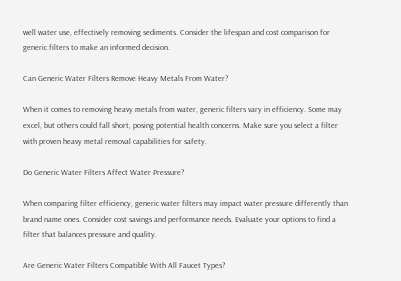well water use, effectively removing sediments. Consider the lifespan and cost comparison for generic filters to make an informed decision.

Can Generic Water Filters Remove Heavy Metals From Water?

When it comes to removing heavy metals from water, generic filters vary in efficiency. Some may excel, but others could fall short, posing potential health concerns. Make sure you select a filter with proven heavy metal removal capabilities for safety.

Do Generic Water Filters Affect Water Pressure?

When comparing filter efficiency, generic water filters may impact water pressure differently than brand name ones. Consider cost savings and performance needs. Evaluate your options to find a filter that balances pressure and quality.

Are Generic Water Filters Compatible With All Faucet Types?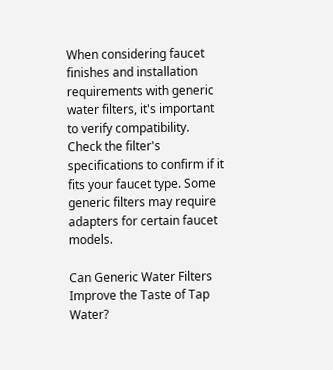When considering faucet finishes and installation requirements with generic water filters, it's important to verify compatibility. Check the filter's specifications to confirm if it fits your faucet type. Some generic filters may require adapters for certain faucet models.

Can Generic Water Filters Improve the Taste of Tap Water?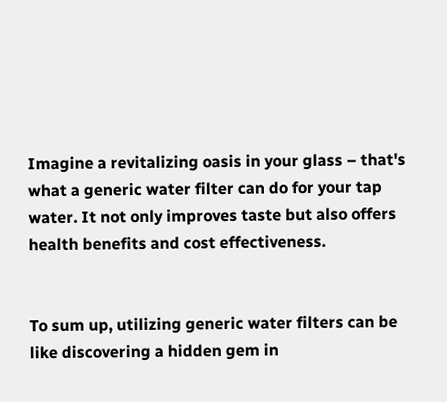Imagine a revitalizing oasis in your glass – that's what a generic water filter can do for your tap water. It not only improves taste but also offers health benefits and cost effectiveness.


To sum up, utilizing generic water filters can be like discovering a hidden gem in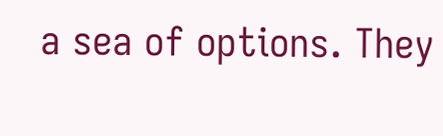a sea of options. They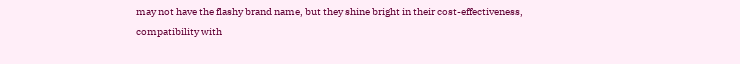may not have the flashy brand name, but they shine bright in their cost-effectiveness, compatibility with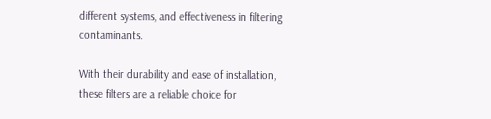different systems, and effectiveness in filtering contaminants.

With their durability and ease of installation, these filters are a reliable choice for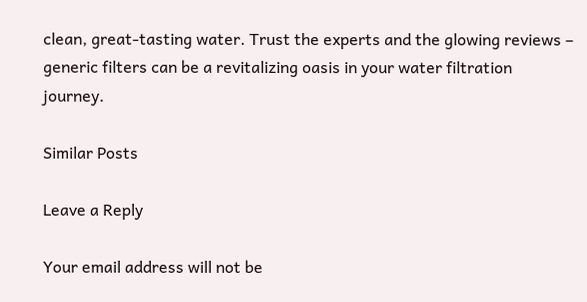clean, great-tasting water. Trust the experts and the glowing reviews – generic filters can be a revitalizing oasis in your water filtration journey.

Similar Posts

Leave a Reply

Your email address will not be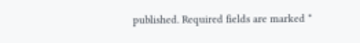published. Required fields are marked *